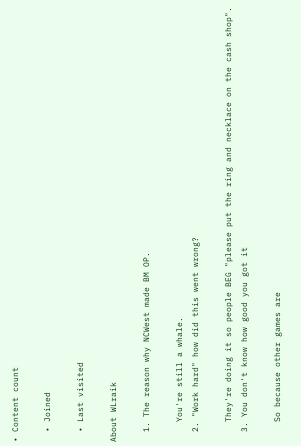• Content count

  • Joined

  • Last visited

About WLraik

  1. The reason why NCWest made BM OP.

    You're still a whale.
  2. "Work hard" how did this went wrong?

    They're doing it so people BEG "please put the ring and necklace on the cash shop".
  3. You don't know how good you got it

    So because other games are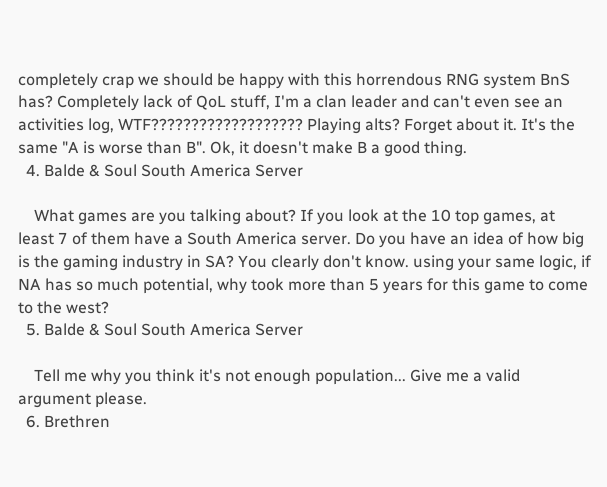completely crap we should be happy with this horrendous RNG system BnS has? Completely lack of QoL stuff, I'm a clan leader and can't even see an activities log, WTF??????????????????? Playing alts? Forget about it. It's the same "A is worse than B". Ok, it doesn't make B a good thing.
  4. Balde & Soul South America Server

    What games are you talking about? If you look at the 10 top games, at least 7 of them have a South America server. Do you have an idea of how big is the gaming industry in SA? You clearly don't know. using your same logic, if NA has so much potential, why took more than 5 years for this game to come to the west?
  5. Balde & Soul South America Server

    Tell me why you think it's not enough population... Give me a valid argument please.
  6. Brethren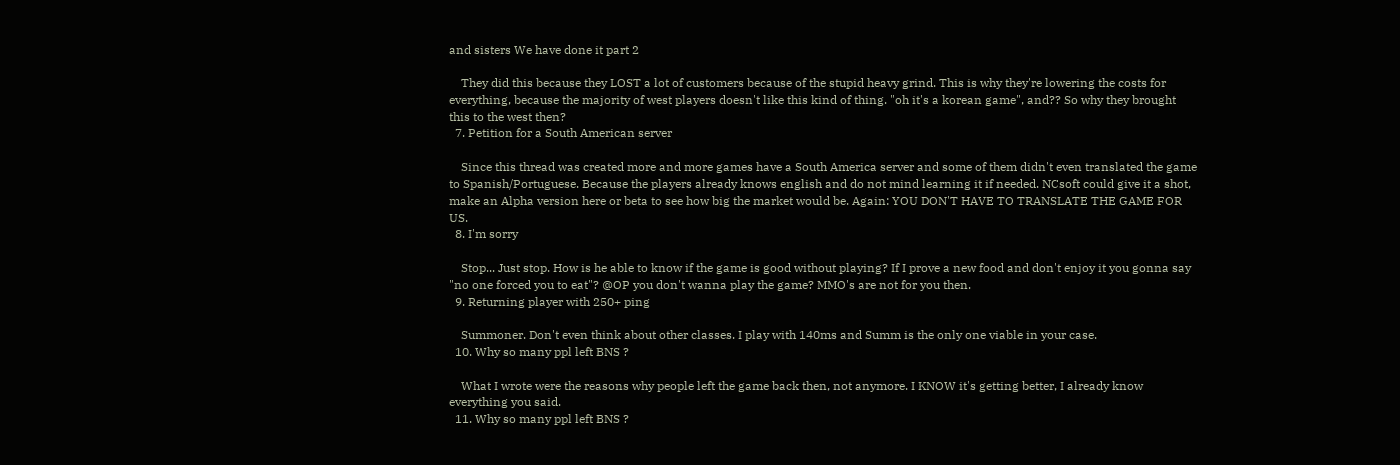and sisters We have done it part 2

    They did this because they LOST a lot of customers because of the stupid heavy grind. This is why they're lowering the costs for everything, because the majority of west players doesn't like this kind of thing. "oh it's a korean game", and?? So why they brought this to the west then?
  7. Petition for a South American server

    Since this thread was created more and more games have a South America server and some of them didn't even translated the game to Spanish/Portuguese. Because the players already knows english and do not mind learning it if needed. NCsoft could give it a shot, make an Alpha version here or beta to see how big the market would be. Again: YOU DON'T HAVE TO TRANSLATE THE GAME FOR US.
  8. I'm sorry

    Stop... Just stop. How is he able to know if the game is good without playing? If I prove a new food and don't enjoy it you gonna say "no one forced you to eat"? @OP you don't wanna play the game? MMO's are not for you then.
  9. Returning player with 250+ ping

    Summoner. Don't even think about other classes. I play with 140ms and Summ is the only one viable in your case.
  10. Why so many ppl left BNS ?

    What I wrote were the reasons why people left the game back then, not anymore. I KNOW it's getting better, I already know everything you said.
  11. Why so many ppl left BNS ?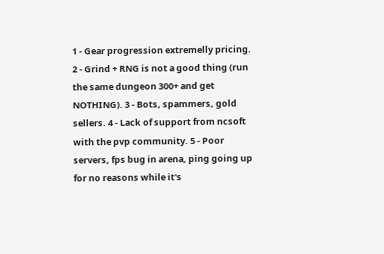1 - Gear progression extremelly pricing. 2 - Grind + RNG is not a good thing (run the same dungeon 300+ and get NOTHING). 3 - Bots, spammers, gold sellers. 4 - Lack of support from ncsoft with the pvp community. 5 - Poor servers, fps bug in arena, ping going up for no reasons while it's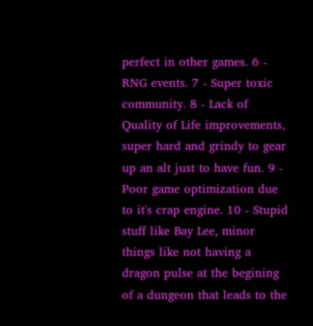perfect in other games. 6 - RNG events. 7 - Super toxic community. 8 - Lack of Quality of Life improvements, super hard and grindy to gear up an alt just to have fun. 9 - Poor game optimization due to it's crap engine. 10 - Stupid stuff like Bay Lee, minor things like not having a dragon pulse at the begining of a dungeon that leads to the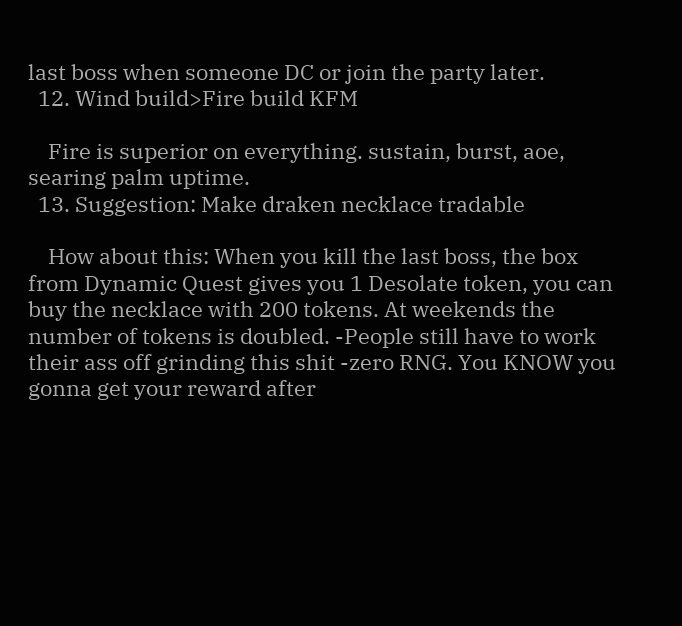last boss when someone DC or join the party later.
  12. Wind build>Fire build KFM

    Fire is superior on everything. sustain, burst, aoe, searing palm uptime.
  13. Suggestion: Make draken necklace tradable

    How about this: When you kill the last boss, the box from Dynamic Quest gives you 1 Desolate token, you can buy the necklace with 200 tokens. At weekends the number of tokens is doubled. -People still have to work their ass off grinding this shit -zero RNG. You KNOW you gonna get your reward after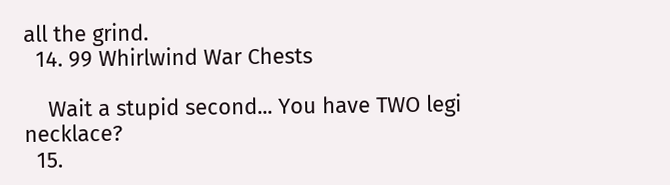all the grind.
  14. 99 Whirlwind War Chests

    Wait a stupid second... You have TWO legi necklace?
  15.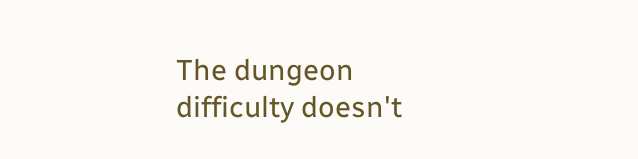The dungeon difficulty doesn't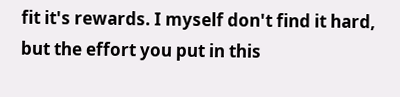fit it's rewards. I myself don't find it hard, but the effort you put in this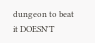dungeon to beat it DOESN'T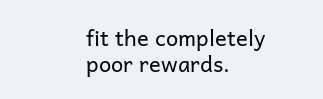fit the completely poor rewards.